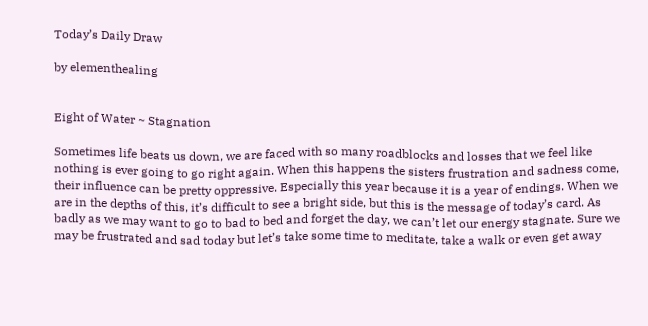Today’s Daily Draw

by elementhealing


Eight of Water ~ Stagnation

Sometimes life beats us down, we are faced with so many roadblocks and losses that we feel like nothing is ever going to go right again. When this happens the sisters frustration and sadness come, their influence can be pretty oppressive. Especially this year because it is a year of endings. When we are in the depths of this, it’s difficult to see a bright side, but this is the message of today’s card. As badly as we may want to go to bad to bed and forget the day, we can’t let our energy stagnate. Sure we may be frustrated and sad today but let’s take some time to meditate, take a walk or even get away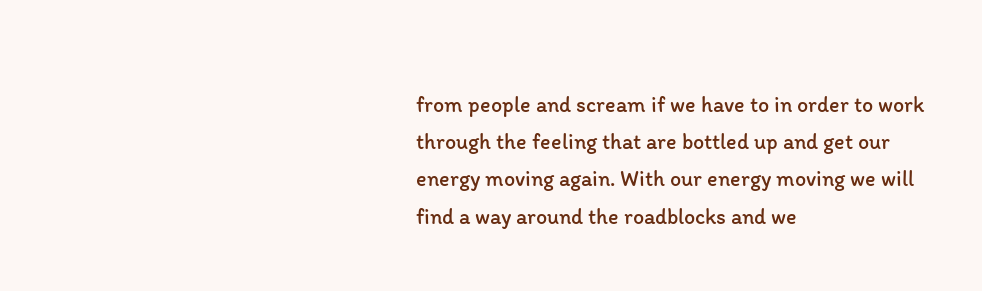from people and scream if we have to in order to work through the feeling that are bottled up and get our energy moving again. With our energy moving we will find a way around the roadblocks and we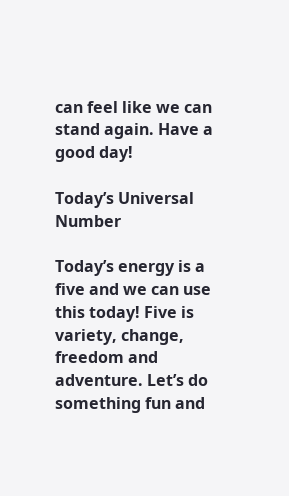can feel like we can stand again. Have a good day!

Today’s Universal Number

Today’s energy is a five and we can use this today! Five is variety, change, freedom and adventure. Let’s do something fun and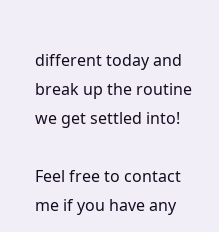different today and break up the routine we get settled into!

Feel free to contact me if you have any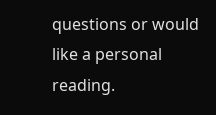questions or would like a personal reading.